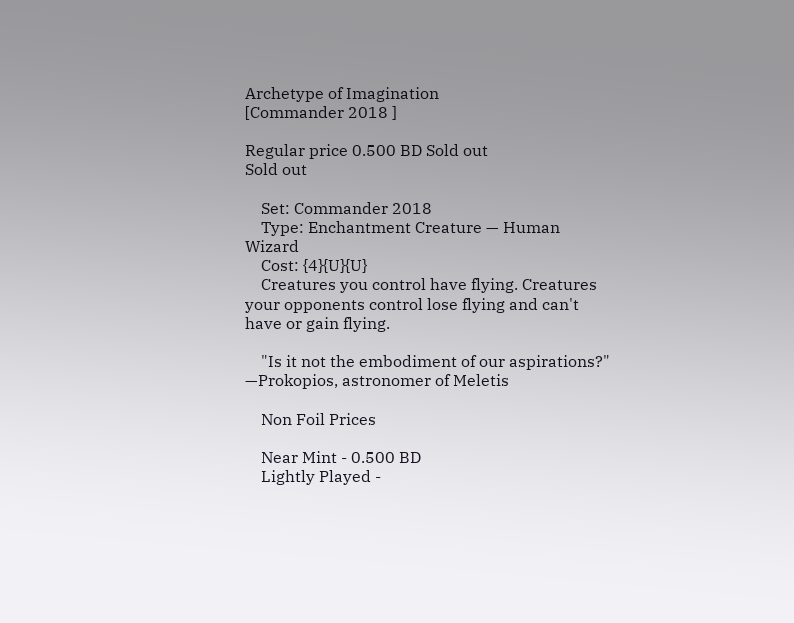Archetype of Imagination
[Commander 2018 ]

Regular price 0.500 BD Sold out
Sold out

    Set: Commander 2018
    Type: Enchantment Creature — Human Wizard
    Cost: {4}{U}{U}
    Creatures you control have flying. Creatures your opponents control lose flying and can't have or gain flying.

    "Is it not the embodiment of our aspirations?" —Prokopios, astronomer of Meletis

    Non Foil Prices

    Near Mint - 0.500 BD
    Lightly Played -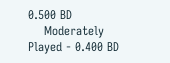0.500 BD
    Moderately Played - 0.400 BD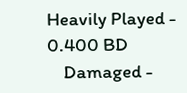Heavily Played - 0.400 BD
    Damaged -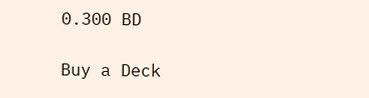0.300 BD

Buy a Deck